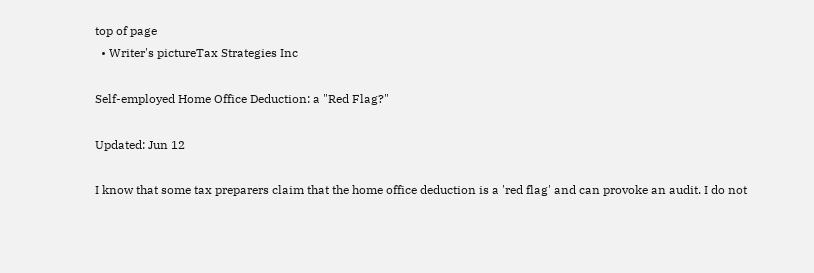top of page
  • Writer's pictureTax Strategies Inc

Self-employed Home Office Deduction: a "Red Flag?"

Updated: Jun 12

I know that some tax preparers claim that the home office deduction is a 'red flag' and can provoke an audit. I do not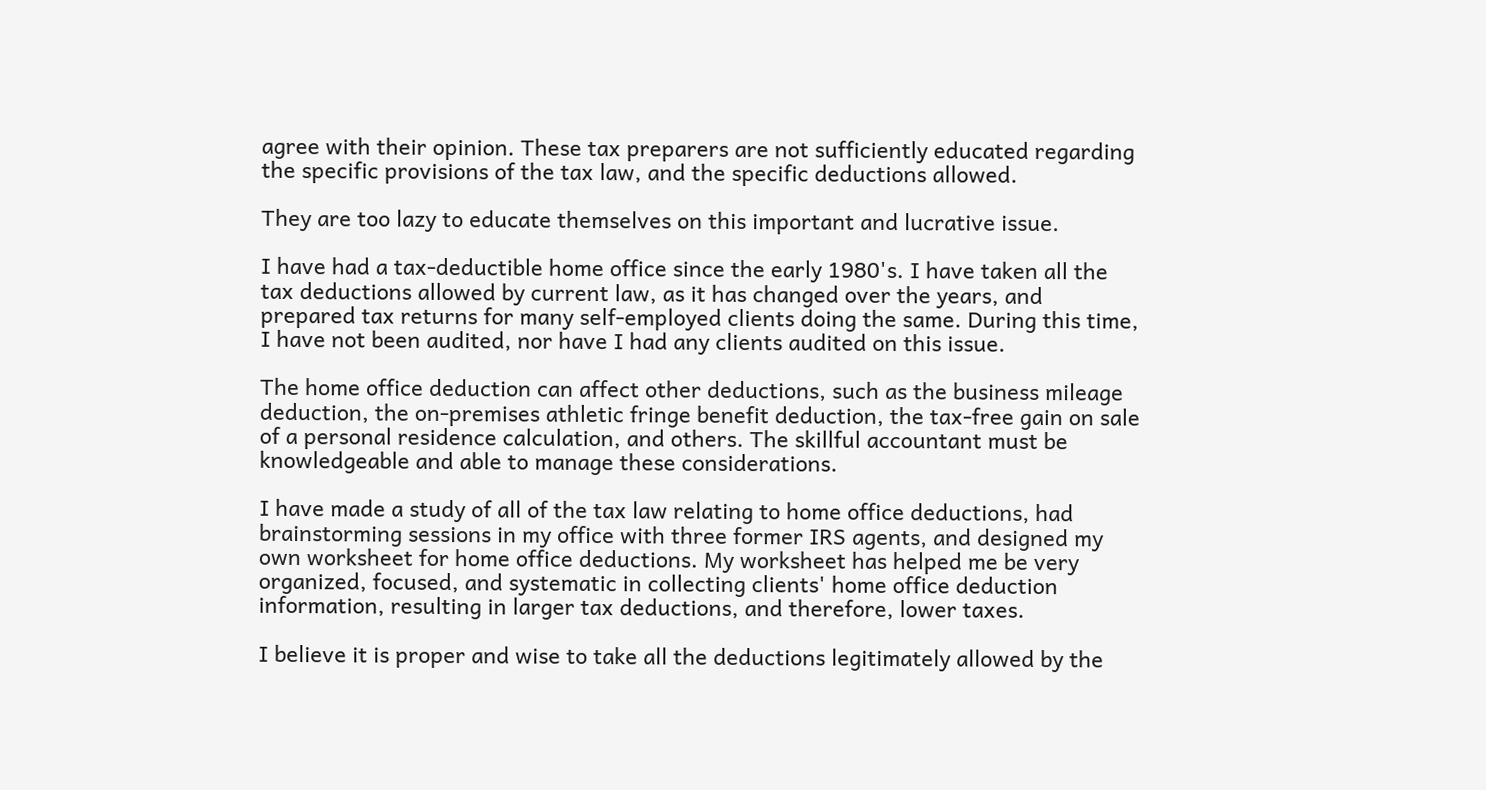agree with their opinion. These tax preparers are not sufficiently educated regarding the specific provisions of the tax law, and the specific deductions allowed.

They are too lazy to educate themselves on this important and lucrative issue.

I have had a tax-deductible home office since the early 1980's. I have taken all the tax deductions allowed by current law, as it has changed over the years, and prepared tax returns for many self-employed clients doing the same. During this time, I have not been audited, nor have I had any clients audited on this issue.

The home office deduction can affect other deductions, such as the business mileage deduction, the on-premises athletic fringe benefit deduction, the tax-free gain on sale of a personal residence calculation, and others. The skillful accountant must be knowledgeable and able to manage these considerations.

I have made a study of all of the tax law relating to home office deductions, had brainstorming sessions in my office with three former IRS agents, and designed my own worksheet for home office deductions. My worksheet has helped me be very organized, focused, and systematic in collecting clients' home office deduction information, resulting in larger tax deductions, and therefore, lower taxes.

I believe it is proper and wise to take all the deductions legitimately allowed by the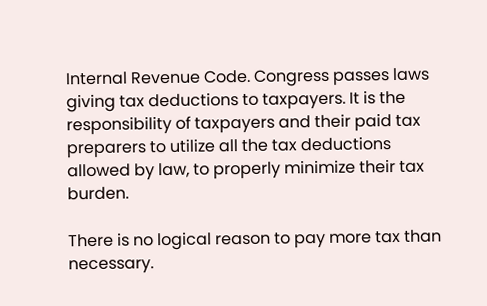Internal Revenue Code. Congress passes laws giving tax deductions to taxpayers. It is the responsibility of taxpayers and their paid tax preparers to utilize all the tax deductions allowed by law, to properly minimize their tax burden.

There is no logical reason to pay more tax than necessary.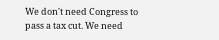We don't need Congress to pass a tax cut. We need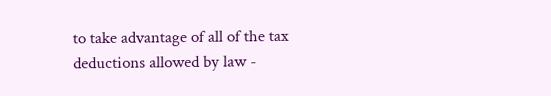to take advantage of all of the tax deductions allowed by law -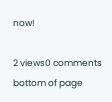now!

2 views0 comments
bottom of page